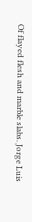Of flayed flesh and marble slabs. Jorge Luis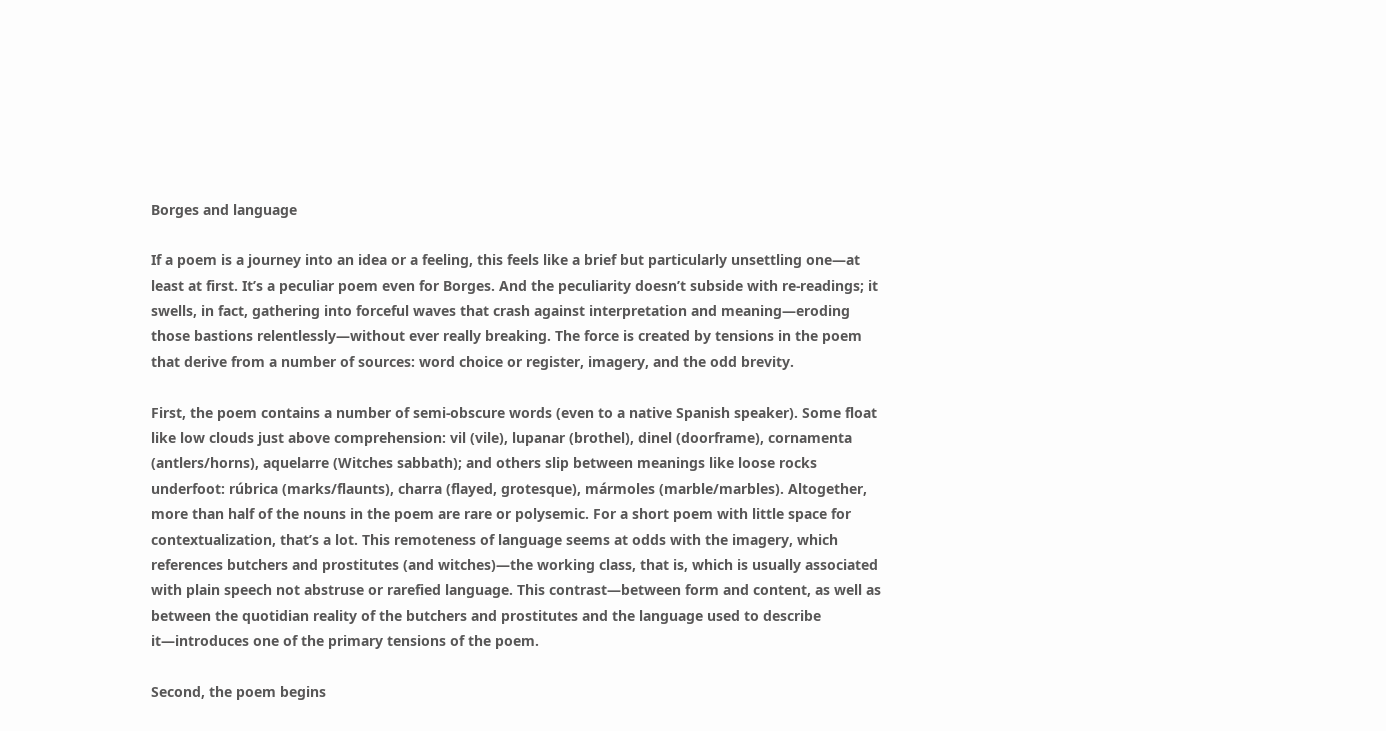Borges and language

If a poem is a journey into an idea or a feeling, this feels like a brief but particularly unsettling one—at least at first. It’s a peculiar poem even for Borges. And the peculiarity doesn’t subside with re-readings; it swells, in fact, gathering into forceful waves that crash against interpretation and meaning—eroding those bastions relentlessly—without ever really breaking. The force is created by tensions in the poem that derive from a number of sources: word choice or register, imagery, and the odd brevity.

First, the poem contains a number of semi-obscure words (even to a native Spanish speaker). Some float like low clouds just above comprehension: vil (vile), lupanar (brothel), dinel (doorframe), cornamenta (antlers/horns), aquelarre (Witches sabbath); and others slip between meanings like loose rocks underfoot: rúbrica (marks/flaunts), charra (flayed, grotesque), mármoles (marble/marbles). Altogether, more than half of the nouns in the poem are rare or polysemic. For a short poem with little space for contextualization, that’s a lot. This remoteness of language seems at odds with the imagery, which references butchers and prostitutes (and witches)—the working class, that is, which is usually associated with plain speech not abstruse or rarefied language. This contrast—between form and content, as well as between the quotidian reality of the butchers and prostitutes and the language used to describe it—introduces one of the primary tensions of the poem.

Second, the poem begins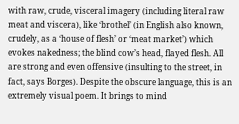with raw, crude, visceral imagery (including literal raw meat and viscera), like ‘brothel’ (in English also known, crudely, as a ‘house of flesh’ or ‘meat market’) which evokes nakedness; the blind cow’s head, flayed flesh. All are strong and even offensive (insulting to the street, in fact, says Borges). Despite the obscure language, this is an extremely visual poem. It brings to mind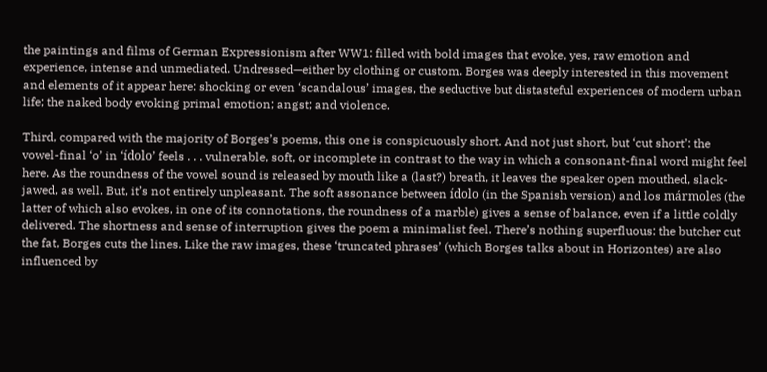the paintings and films of German Expressionism after WW1: filled with bold images that evoke, yes, raw emotion and experience, intense and unmediated. Undressed—either by clothing or custom. Borges was deeply interested in this movement and elements of it appear here: shocking or even ‘scandalous’ images, the seductive but distasteful experiences of modern urban life; the naked body evoking primal emotion; angst; and violence.

Third, compared with the majority of Borges’s poems, this one is conspicuously short. And not just short, but ‘cut short’: the vowel-final ‘o’ in ‘ídolo’ feels . . . vulnerable, soft, or incomplete in contrast to the way in which a consonant-final word might feel here. As the roundness of the vowel sound is released by mouth like a (last?) breath, it leaves the speaker open mouthed, slack-jawed, as well. But, it’s not entirely unpleasant. The soft assonance between ídolo (in the Spanish version) and los mármoles (the latter of which also evokes, in one of its connotations, the roundness of a marble) gives a sense of balance, even if a little coldly delivered. The shortness and sense of interruption gives the poem a minimalist feel. There’s nothing superfluous: the butcher cut the fat, Borges cuts the lines. Like the raw images, these ‘truncated phrases’ (which Borges talks about in Horizontes) are also influenced by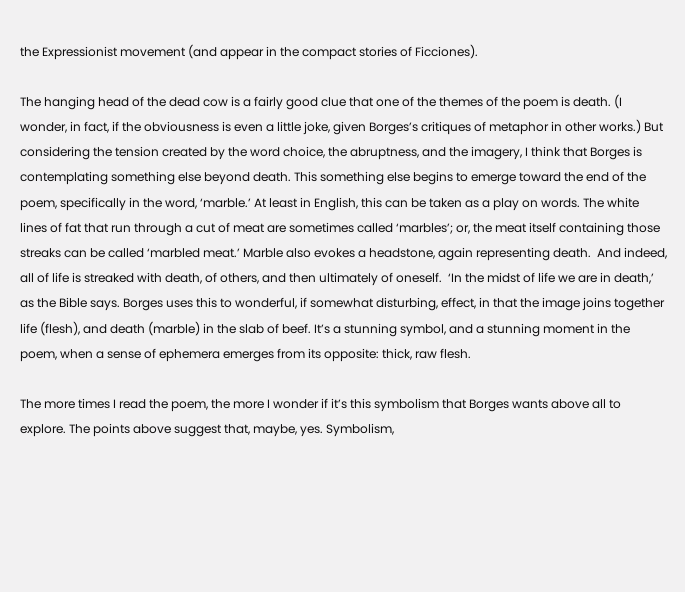the Expressionist movement (and appear in the compact stories of Ficciones).

The hanging head of the dead cow is a fairly good clue that one of the themes of the poem is death. (I wonder, in fact, if the obviousness is even a little joke, given Borges’s critiques of metaphor in other works.) But considering the tension created by the word choice, the abruptness, and the imagery, I think that Borges is contemplating something else beyond death. This something else begins to emerge toward the end of the poem, specifically in the word, ‘marble.’ At least in English, this can be taken as a play on words. The white lines of fat that run through a cut of meat are sometimes called ‘marbles’; or, the meat itself containing those streaks can be called ‘marbled meat.’ Marble also evokes a headstone, again representing death.  And indeed, all of life is streaked with death, of others, and then ultimately of oneself.  ‘In the midst of life we are in death,’ as the Bible says. Borges uses this to wonderful, if somewhat disturbing, effect, in that the image joins together life (flesh), and death (marble) in the slab of beef. It’s a stunning symbol, and a stunning moment in the poem, when a sense of ephemera emerges from its opposite: thick, raw flesh.

The more times I read the poem, the more I wonder if it’s this symbolism that Borges wants above all to explore. The points above suggest that, maybe, yes. Symbolism,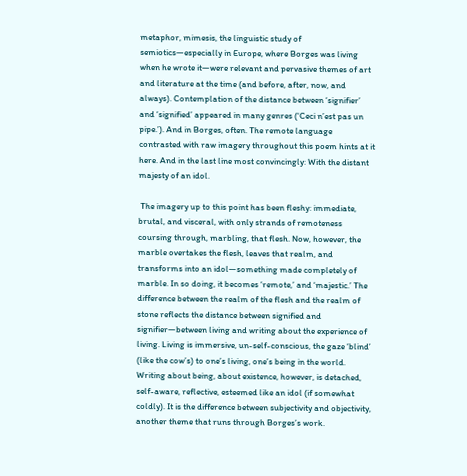metaphor, mimesis, the linguistic study of semiotics—especially in Europe, where Borges was living when he wrote it—were relevant and pervasive themes of art and literature at the time (and before, after, now, and always). Contemplation of the distance between ‘signifier’ and ‘signified’ appeared in many genres (‘Ceci n’est pas un pipe.’). And in Borges, often. The remote language contrasted with raw imagery throughout this poem hints at it here. And in the last line most convincingly: With the distant majesty of an idol.

 The imagery up to this point has been fleshy: immediate, brutal, and visceral, with only strands of remoteness coursing through, marbling, that flesh. Now, however, the marble overtakes the flesh, leaves that realm, and transforms into an idol—something made completely of marble. In so doing, it becomes ‘remote,’ and ‘majestic.’ The difference between the realm of the flesh and the realm of stone reflects the distance between signified and signifier—between living and writing about the experience of living. Living is immersive, un-self-conscious, the gaze ‘blind’ (like the cow’s) to one’s living, one’s being in the world. Writing about being, about existence, however, is detached, self-aware, reflective, esteemed like an idol (if somewhat coldly). It is the difference between subjectivity and objectivity, another theme that runs through Borges’s work.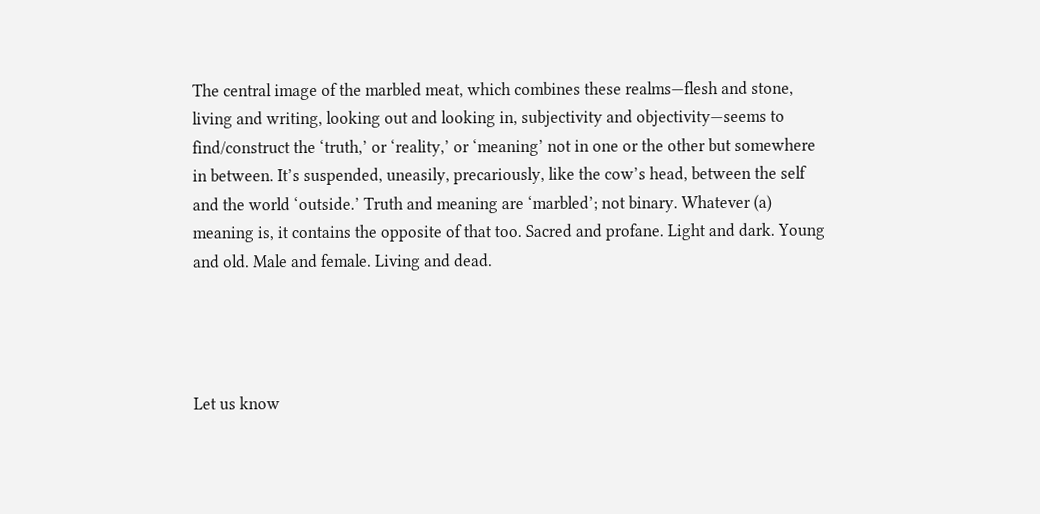The central image of the marbled meat, which combines these realms—flesh and stone, living and writing, looking out and looking in, subjectivity and objectivity—seems to find/construct the ‘truth,’ or ‘reality,’ or ‘meaning’ not in one or the other but somewhere in between. It’s suspended, uneasily, precariously, like the cow’s head, between the self and the world ‘outside.’ Truth and meaning are ‘marbled’; not binary. Whatever (a) meaning is, it contains the opposite of that too. Sacred and profane. Light and dark. Young and old. Male and female. Living and dead.




Let us know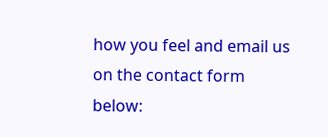how you feel and email us on the contact form below: